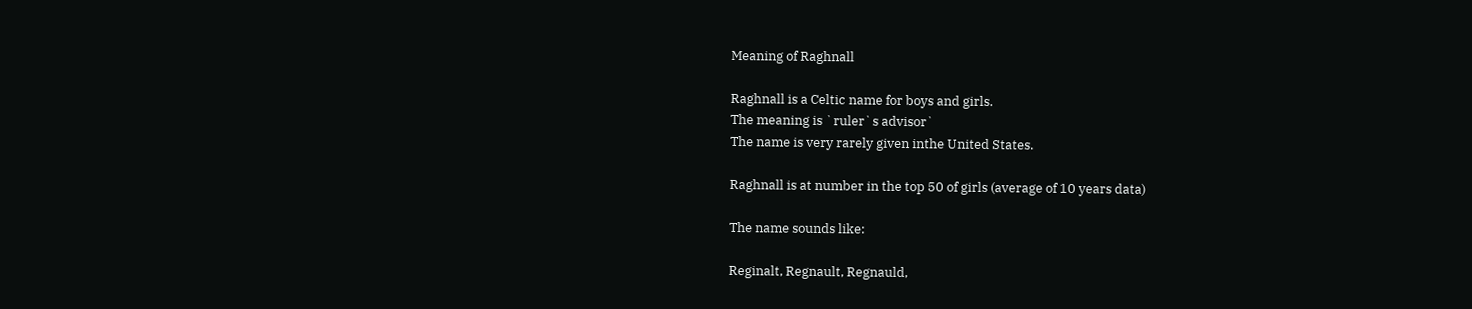Meaning of Raghnall

Raghnall is a Celtic name for boys and girls.
The meaning is `ruler`s advisor`
The name is very rarely given inthe United States.

Raghnall is at number in the top 50 of girls (average of 10 years data)

The name sounds like:

Reginalt, Regnault, Regnauld,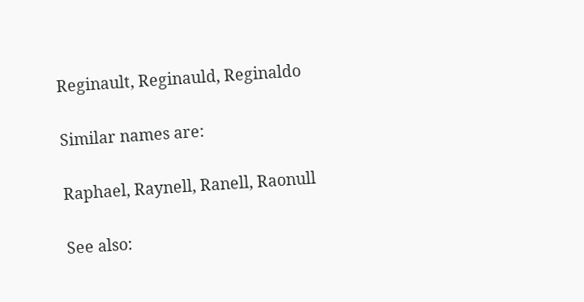Reginault, Reginauld, Reginaldo

Similar names are:

Raphael, Raynell, Ranell, Raonull

See also: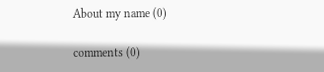About my name (0)

comments (0)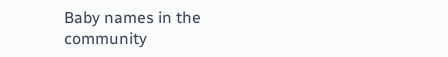Baby names in the community